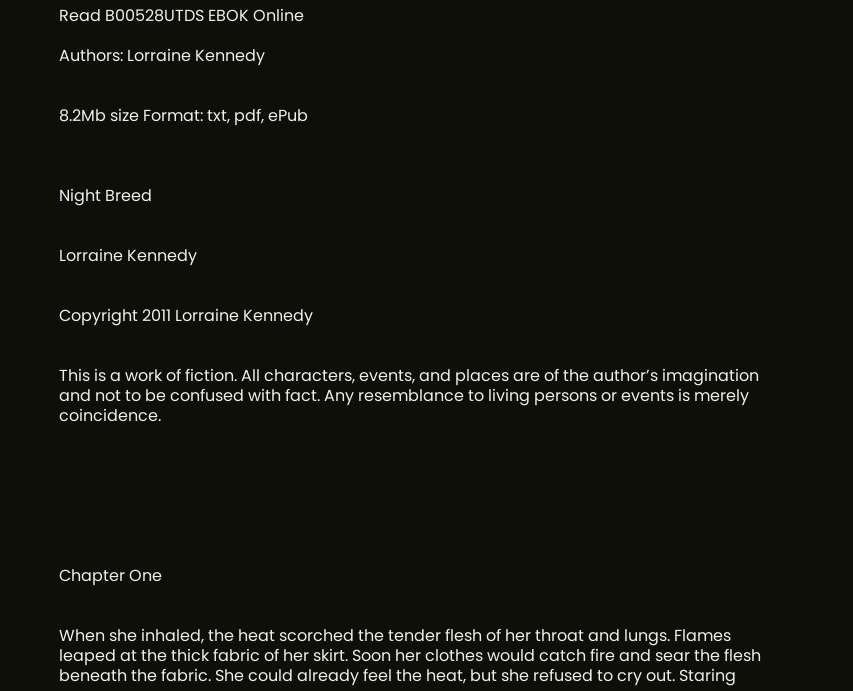Read B00528UTDS EBOK Online

Authors: Lorraine Kennedy


8.2Mb size Format: txt, pdf, ePub



Night Breed


Lorraine Kennedy


Copyright 2011 Lorraine Kennedy


This is a work of fiction. All characters, events, and places are of the author’s imagination and not to be confused with fact. Any resemblance to living persons or events is merely coincidence.







Chapter One


When she inhaled, the heat scorched the tender flesh of her throat and lungs. Flames leaped at the thick fabric of her skirt. Soon her clothes would catch fire and sear the flesh beneath the fabric. She could already feel the heat, but she refused to cry out. Staring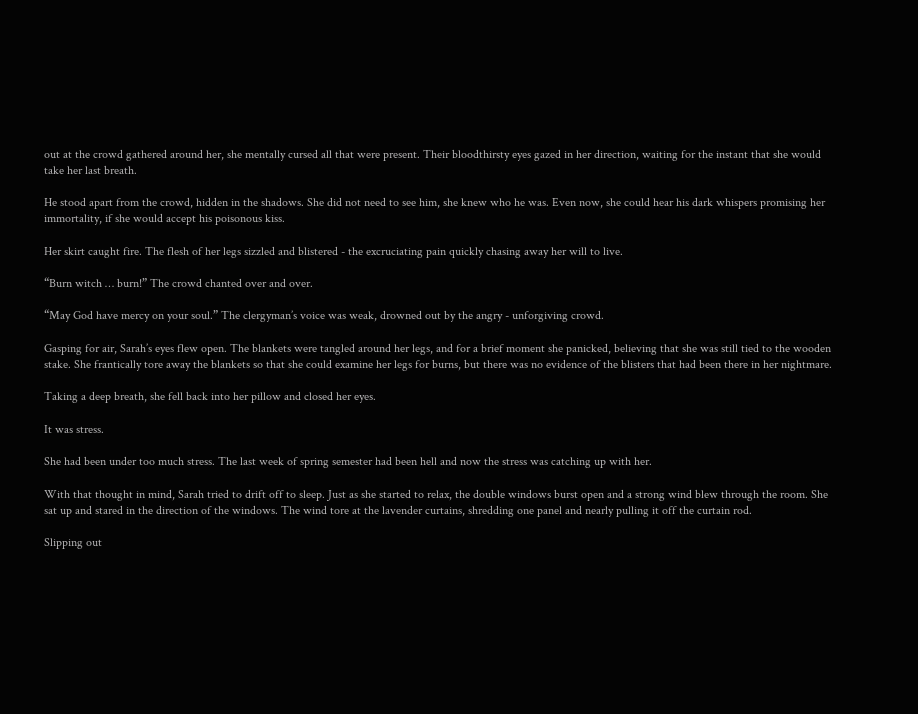out at the crowd gathered around her, she mentally cursed all that were present. Their bloodthirsty eyes gazed in her direction, waiting for the instant that she would take her last breath.

He stood apart from the crowd, hidden in the shadows. She did not need to see him, she knew who he was. Even now, she could hear his dark whispers promising her immortality, if she would accept his poisonous kiss.

Her skirt caught fire. The flesh of her legs sizzled and blistered - the excruciating pain quickly chasing away her will to live.

“Burn witch … burn!” The crowd chanted over and over.

“May God have mercy on your soul.” The clergyman’s voice was weak, drowned out by the angry - unforgiving crowd.

Gasping for air, Sarah’s eyes flew open. The blankets were tangled around her legs, and for a brief moment she panicked, believing that she was still tied to the wooden stake. She frantically tore away the blankets so that she could examine her legs for burns, but there was no evidence of the blisters that had been there in her nightmare.

Taking a deep breath, she fell back into her pillow and closed her eyes.

It was stress.

She had been under too much stress. The last week of spring semester had been hell and now the stress was catching up with her.

With that thought in mind, Sarah tried to drift off to sleep. Just as she started to relax, the double windows burst open and a strong wind blew through the room. She sat up and stared in the direction of the windows. The wind tore at the lavender curtains, shredding one panel and nearly pulling it off the curtain rod.

Slipping out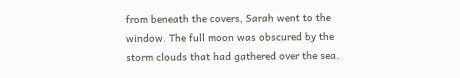from beneath the covers, Sarah went to the window. The full moon was obscured by the storm clouds that had gathered over the sea.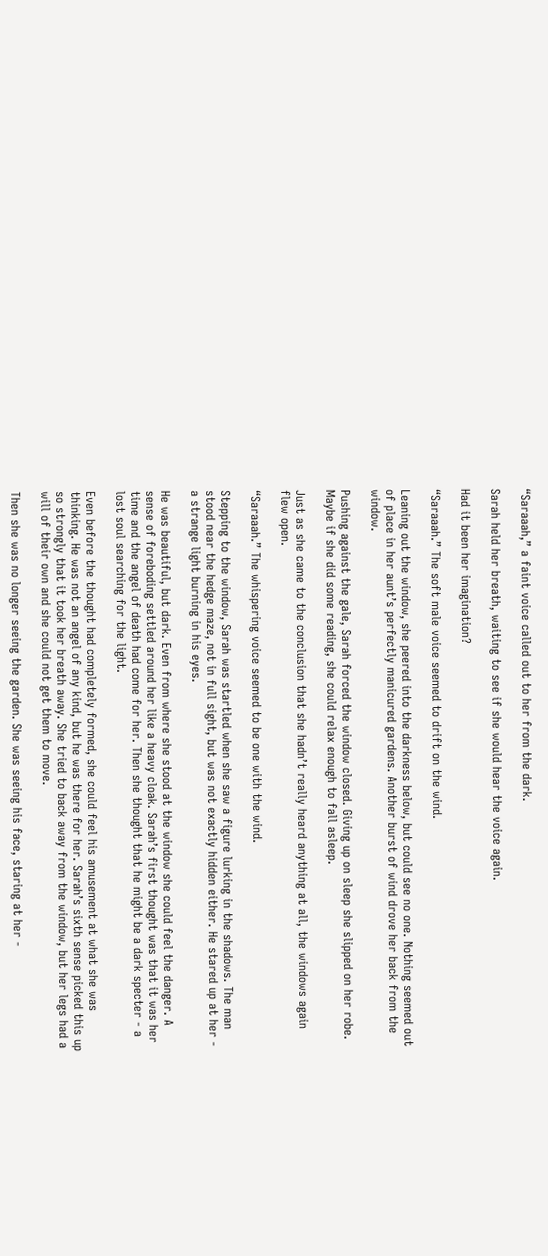“Saraaah,” a faint voice called out to her from the dark.

Sarah held her breath, waiting to see if she would hear the voice again.

Had it been her imagination?

“Saraaah.” The soft male voice seemed to drift on the wind.

Leaning out the window, she peered into the darkness below, but could see no one. Nothing seemed out of place in her aunt’s perfectly manicured gardens. Another burst of wind drove her back from the window.

Pushing against the gale, Sarah forced the window closed. Giving up on sleep she slipped on her robe. Maybe if she did some reading, she could relax enough to fall asleep.

Just as she came to the conclusion that she hadn’t really heard anything at all, the windows again flew open.

“Saraaah.” The whispering voice seemed to be one with the wind.

Stepping to the window, Sarah was startled when she saw a figure lurking in the shadows. The man stood near the hedge maze, not in full sight, but was not exactly hidden either. He stared up at her - a strange light burning in his eyes.

He was beautiful, but dark. Even from where she stood at the window she could feel the danger. A sense of foreboding settled around her like a heavy cloak. Sarah’s first thought was that it was her time and the angel of death had come for her. Then she thought that he might be a dark specter - a lost soul searching for the light.

Even before the thought had completely formed, she could feel his amusement at what she was thinking. He was not an angel of any kind, but he was there for her. Sarah’s sixth sense picked this up so strongly that it took her breath away. She tried to back away from the window, but her legs had a will of their own and she could not get them to move.

Then she was no longer seeing the garden. She was seeing his face, staring at her -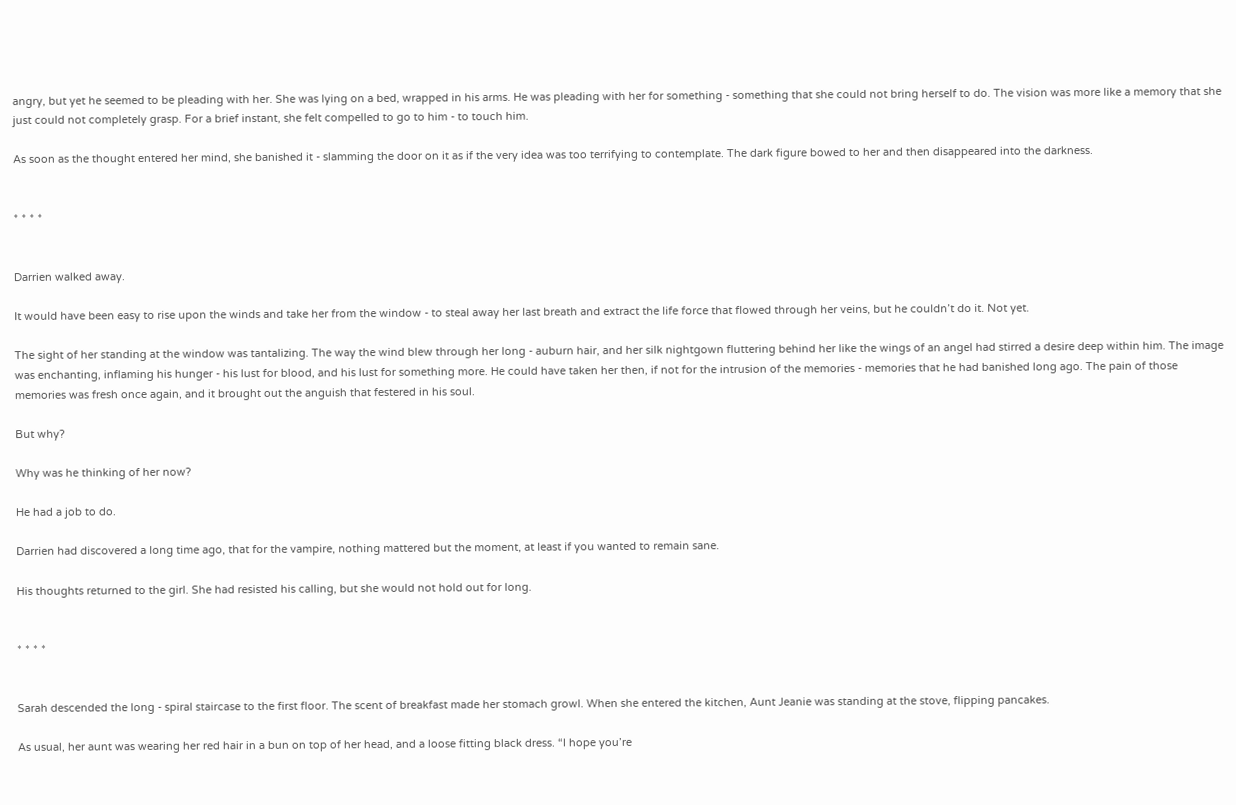angry, but yet he seemed to be pleading with her. She was lying on a bed, wrapped in his arms. He was pleading with her for something - something that she could not bring herself to do. The vision was more like a memory that she just could not completely grasp. For a brief instant, she felt compelled to go to him - to touch him.

As soon as the thought entered her mind, she banished it - slamming the door on it as if the very idea was too terrifying to contemplate. The dark figure bowed to her and then disappeared into the darkness.


* * * *


Darrien walked away.

It would have been easy to rise upon the winds and take her from the window - to steal away her last breath and extract the life force that flowed through her veins, but he couldn’t do it. Not yet.

The sight of her standing at the window was tantalizing. The way the wind blew through her long - auburn hair, and her silk nightgown fluttering behind her like the wings of an angel had stirred a desire deep within him. The image was enchanting, inflaming his hunger - his lust for blood, and his lust for something more. He could have taken her then, if not for the intrusion of the memories - memories that he had banished long ago. The pain of those memories was fresh once again, and it brought out the anguish that festered in his soul.

But why?

Why was he thinking of her now?

He had a job to do.

Darrien had discovered a long time ago, that for the vampire, nothing mattered but the moment, at least if you wanted to remain sane.

His thoughts returned to the girl. She had resisted his calling, but she would not hold out for long.


* * * *


Sarah descended the long - spiral staircase to the first floor. The scent of breakfast made her stomach growl. When she entered the kitchen, Aunt Jeanie was standing at the stove, flipping pancakes.

As usual, her aunt was wearing her red hair in a bun on top of her head, and a loose fitting black dress. “I hope you’re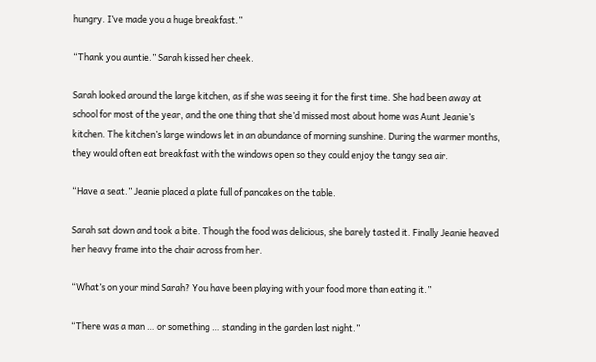hungry. I’ve made you a huge breakfast.”

“Thank you auntie.” Sarah kissed her cheek.

Sarah looked around the large kitchen, as if she was seeing it for the first time. She had been away at school for most of the year, and the one thing that she’d missed most about home was Aunt Jeanie’s kitchen. The kitchen’s large windows let in an abundance of morning sunshine. During the warmer months, they would often eat breakfast with the windows open so they could enjoy the tangy sea air.

“Have a seat.” Jeanie placed a plate full of pancakes on the table.

Sarah sat down and took a bite. Though the food was delicious, she barely tasted it. Finally Jeanie heaved her heavy frame into the chair across from her.

“What’s on your mind Sarah? You have been playing with your food more than eating it.”

“There was a man … or something … standing in the garden last night.”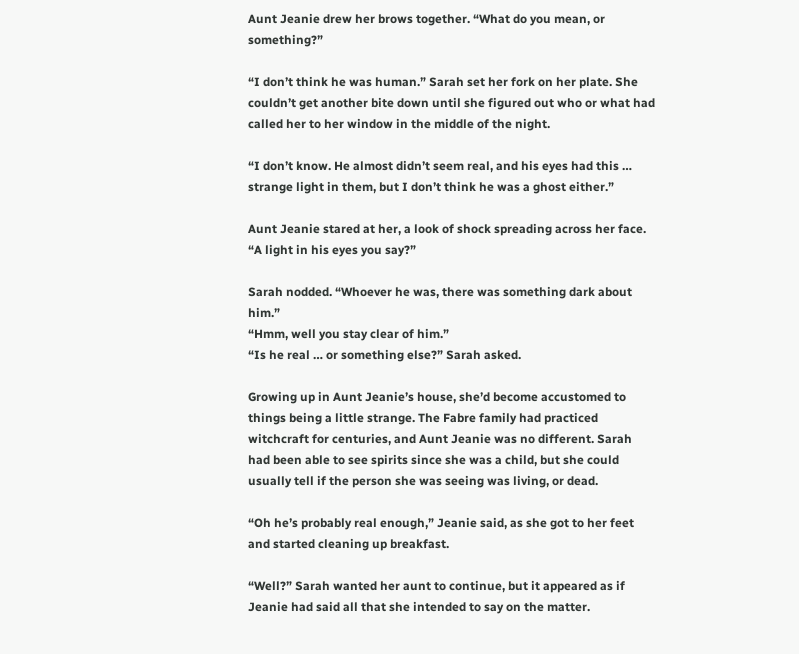Aunt Jeanie drew her brows together. “What do you mean, or something?”

“I don’t think he was human.” Sarah set her fork on her plate. She couldn’t get another bite down until she figured out who or what had called her to her window in the middle of the night.

“I don’t know. He almost didn’t seem real, and his eyes had this … strange light in them, but I don’t think he was a ghost either.”

Aunt Jeanie stared at her, a look of shock spreading across her face. “A light in his eyes you say?”

Sarah nodded. “Whoever he was, there was something dark about him.”
“Hmm, well you stay clear of him.”
“Is he real … or something else?” Sarah asked.

Growing up in Aunt Jeanie’s house, she’d become accustomed to things being a little strange. The Fabre family had practiced witchcraft for centuries, and Aunt Jeanie was no different. Sarah had been able to see spirits since she was a child, but she could usually tell if the person she was seeing was living, or dead.

“Oh he’s probably real enough,” Jeanie said, as she got to her feet and started cleaning up breakfast.

“Well?” Sarah wanted her aunt to continue, but it appeared as if Jeanie had said all that she intended to say on the matter.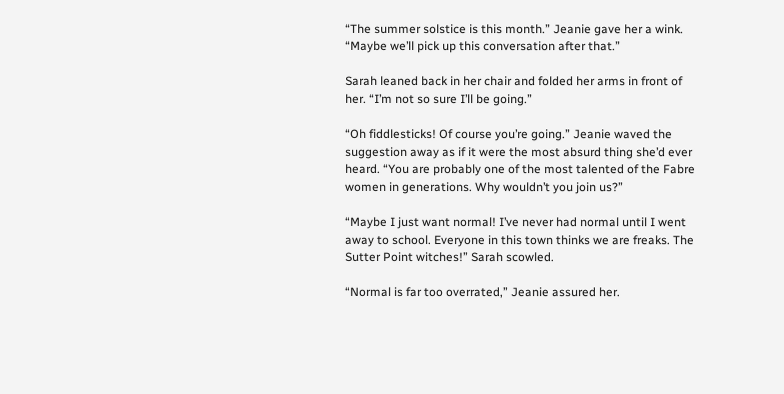“The summer solstice is this month.” Jeanie gave her a wink. “Maybe we’ll pick up this conversation after that.”

Sarah leaned back in her chair and folded her arms in front of her. “I’m not so sure I’ll be going.”

“Oh fiddlesticks! Of course you’re going.” Jeanie waved the suggestion away as if it were the most absurd thing she’d ever heard. “You are probably one of the most talented of the Fabre women in generations. Why wouldn’t you join us?”

“Maybe I just want normal! I’ve never had normal until I went away to school. Everyone in this town thinks we are freaks. The Sutter Point witches!” Sarah scowled.

“Normal is far too overrated,” Jeanie assured her.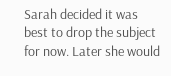Sarah decided it was best to drop the subject for now. Later she would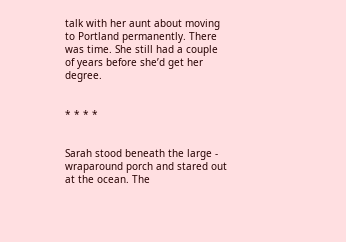talk with her aunt about moving to Portland permanently. There was time. She still had a couple of years before she’d get her degree.


* * * *


Sarah stood beneath the large - wraparound porch and stared out at the ocean. The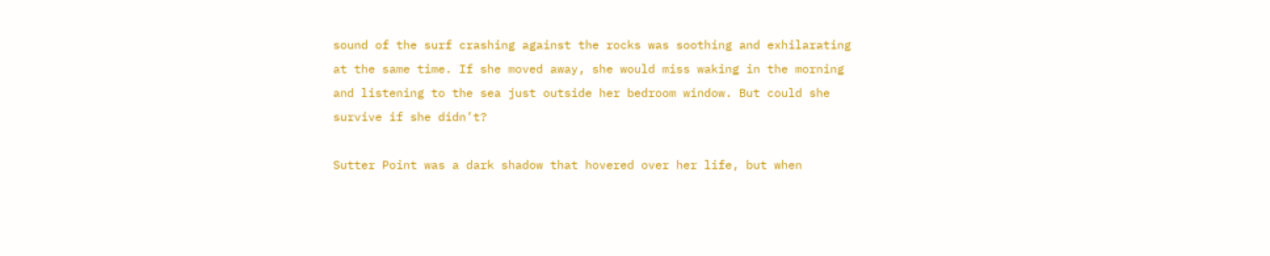sound of the surf crashing against the rocks was soothing and exhilarating at the same time. If she moved away, she would miss waking in the morning and listening to the sea just outside her bedroom window. But could she survive if she didn’t?

Sutter Point was a dark shadow that hovered over her life, but when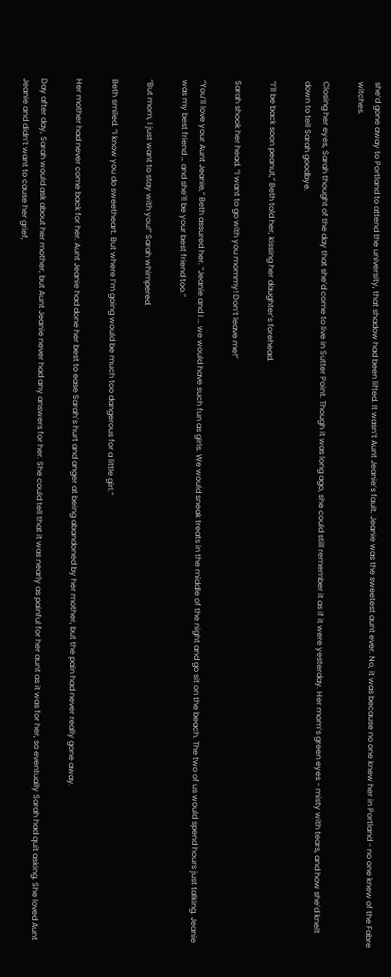she’d gone away to Portland to attend the university, that shadow had been lifted. It wasn’t Aunt Jeanie’s fault. Jeanie was the sweetest aunt ever. No, it was because no one knew her in Portland - no one knew of the Fabre witches.

Closing her eyes, Sarah thought of the day that she’d come to live in Sutter Point. Though it was long ago, she could still remember it as if it were yesterday. Her mom’s green eyes - misty with tears, and how she’d knelt down to tell Sarah goodbye.

“I’ll be back soon peanut,” Beth told her, kissing her daughter’s forehead.

Sarah shook her head. “I want to go with you mommy! Don’t leave me!”

“You’ll love your Aunt Jeanie,” Beth assured her. “Jeanie and I … we would have such fun as girls. We would sneak treats in the middle of the night and go sit on the beach. The two of us would spend hours just talking. Jeanie was my best friend … and she’ll be your best friend too.”

“But mom, I just want to stay with you!” Sarah whimpered.

Beth smiled. “I know you do sweetheart. But where I’m going would be much too dangerous for a little girl.”

Her mother had never come back for her. Aunt Jeanie had done her best to ease Sarah’s hurt and anger at being abandoned by her mother, but the pain had never really gone away.

Day after day, Sarah would ask about her mother, but Aunt Jeanie never had any answers for her. She could tell that it was nearly as painful for her aunt as it was for her, so eventually Sarah had quit asking. She loved Aunt Jeanie and didn’t want to cause her grief,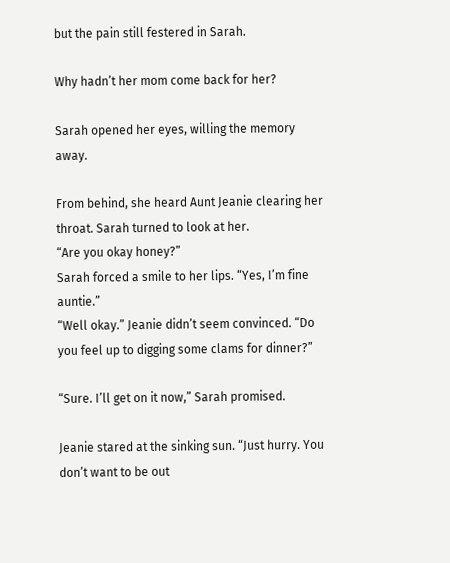but the pain still festered in Sarah.

Why hadn’t her mom come back for her?

Sarah opened her eyes, willing the memory away.

From behind, she heard Aunt Jeanie clearing her throat. Sarah turned to look at her.
“Are you okay honey?”
Sarah forced a smile to her lips. “Yes, I’m fine auntie.”
“Well okay.” Jeanie didn’t seem convinced. “Do you feel up to digging some clams for dinner?”

“Sure. I’ll get on it now,” Sarah promised.

Jeanie stared at the sinking sun. “Just hurry. You don’t want to be out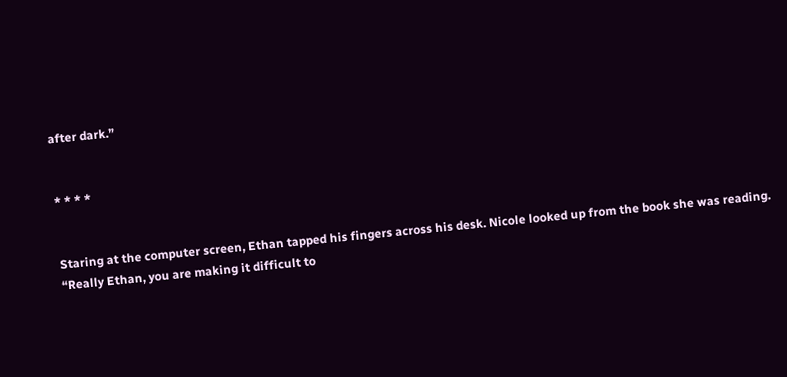after dark.”


* * * *


Staring at the computer screen, Ethan tapped his fingers across his desk. Nicole looked up from the book she was reading.
“Really Ethan, you are making it difficult to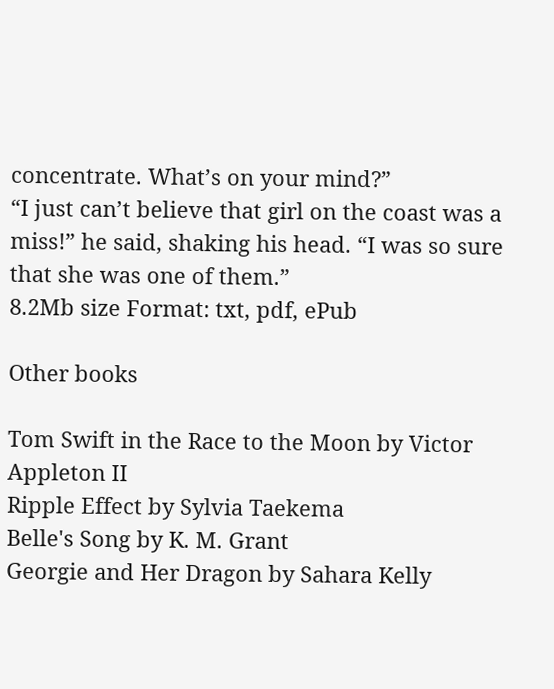concentrate. What’s on your mind?”
“I just can’t believe that girl on the coast was a miss!” he said, shaking his head. “I was so sure that she was one of them.”
8.2Mb size Format: txt, pdf, ePub

Other books

Tom Swift in the Race to the Moon by Victor Appleton II
Ripple Effect by Sylvia Taekema
Belle's Song by K. M. Grant
Georgie and Her Dragon by Sahara Kelly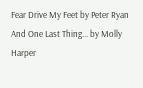Fear Drive My Feet by Peter Ryan
And One Last Thing... by Molly Harper